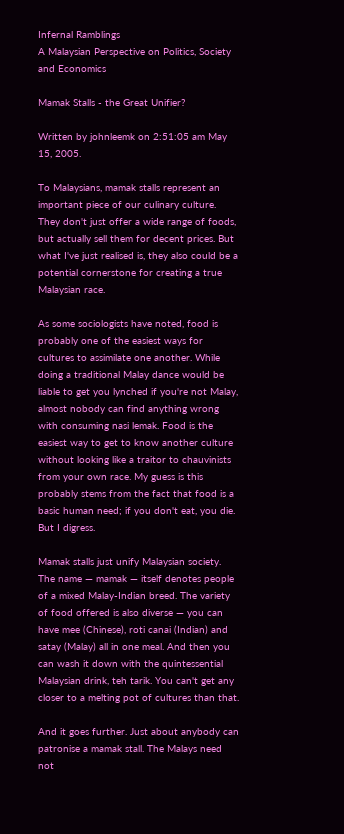Infernal Ramblings
A Malaysian Perspective on Politics, Society and Economics

Mamak Stalls - the Great Unifier?

Written by johnleemk on 2:51:05 am May 15, 2005.

To Malaysians, mamak stalls represent an important piece of our culinary culture. They don't just offer a wide range of foods, but actually sell them for decent prices. But what I've just realised is, they also could be a potential cornerstone for creating a true Malaysian race.

As some sociologists have noted, food is probably one of the easiest ways for cultures to assimilate one another. While doing a traditional Malay dance would be liable to get you lynched if you're not Malay, almost nobody can find anything wrong with consuming nasi lemak. Food is the easiest way to get to know another culture without looking like a traitor to chauvinists from your own race. My guess is this probably stems from the fact that food is a basic human need; if you don't eat, you die. But I digress.

Mamak stalls just unify Malaysian society. The name — mamak — itself denotes people of a mixed Malay-Indian breed. The variety of food offered is also diverse — you can have mee (Chinese), roti canai (Indian) and satay (Malay) all in one meal. And then you can wash it down with the quintessential Malaysian drink, teh tarik. You can't get any closer to a melting pot of cultures than that.

And it goes further. Just about anybody can patronise a mamak stall. The Malays need not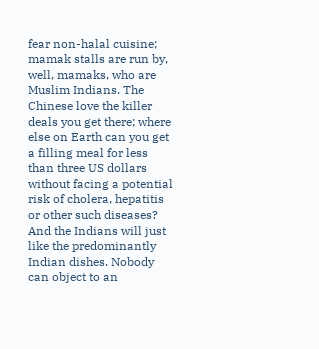fear non-halal cuisine; mamak stalls are run by, well, mamaks, who are Muslim Indians. The Chinese love the killer deals you get there; where else on Earth can you get a filling meal for less than three US dollars without facing a potential risk of cholera, hepatitis or other such diseases? And the Indians will just like the predominantly Indian dishes. Nobody can object to an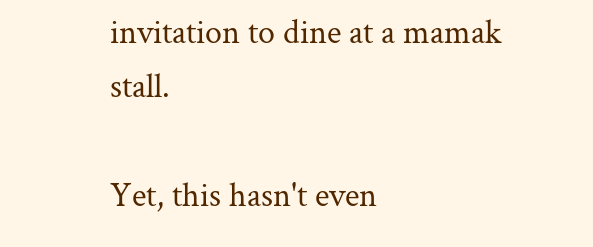invitation to dine at a mamak stall.

Yet, this hasn't even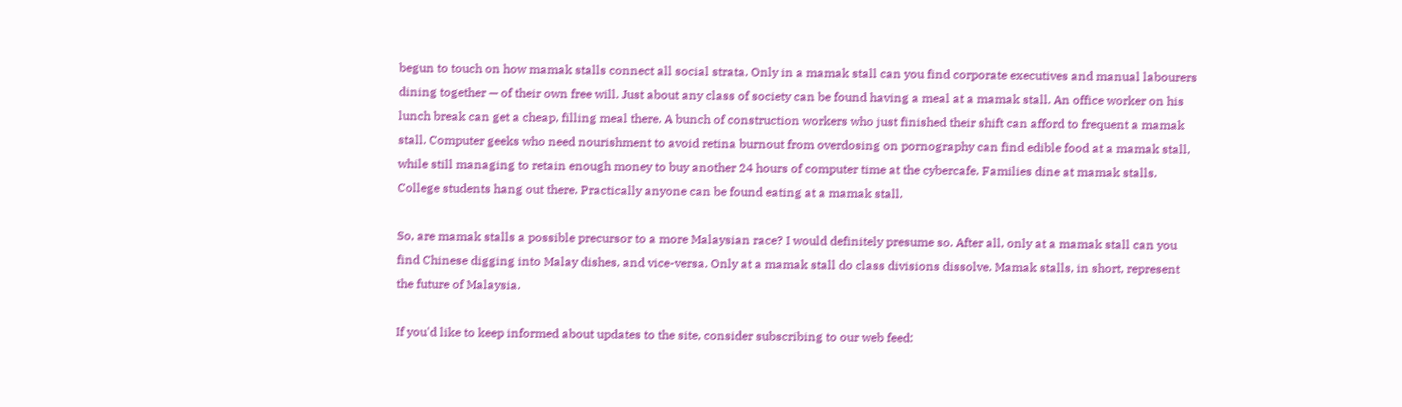begun to touch on how mamak stalls connect all social strata. Only in a mamak stall can you find corporate executives and manual labourers dining together — of their own free will. Just about any class of society can be found having a meal at a mamak stall. An office worker on his lunch break can get a cheap, filling meal there. A bunch of construction workers who just finished their shift can afford to frequent a mamak stall. Computer geeks who need nourishment to avoid retina burnout from overdosing on pornography can find edible food at a mamak stall, while still managing to retain enough money to buy another 24 hours of computer time at the cybercafe. Families dine at mamak stalls. College students hang out there. Practically anyone can be found eating at a mamak stall.

So, are mamak stalls a possible precursor to a more Malaysian race? I would definitely presume so. After all, only at a mamak stall can you find Chinese digging into Malay dishes, and vice-versa. Only at a mamak stall do class divisions dissolve. Mamak stalls, in short, represent the future of Malaysia.

If you'd like to keep informed about updates to the site, consider subscribing to our web feed: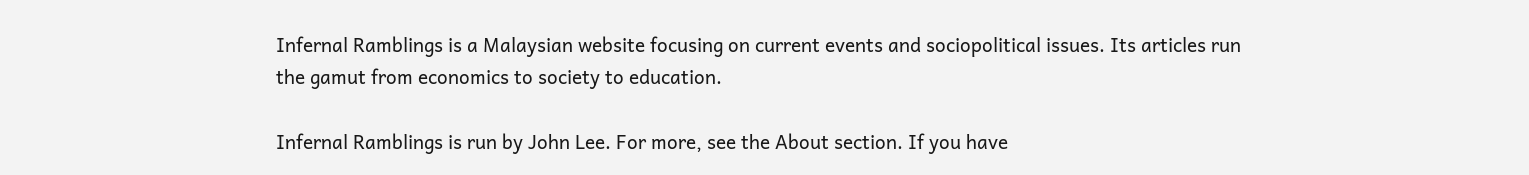Infernal Ramblings is a Malaysian website focusing on current events and sociopolitical issues. Its articles run the gamut from economics to society to education.

Infernal Ramblings is run by John Lee. For more, see the About section. If you have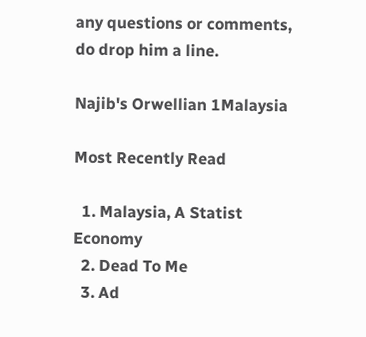any questions or comments, do drop him a line.

Najib's Orwellian 1Malaysia

Most Recently Read

  1. Malaysia, A Statist Economy
  2. Dead To Me
  3. Ad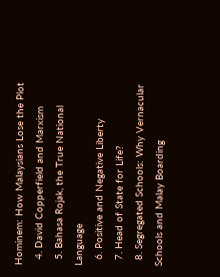Hominem: How Malaysians Lose the Plot
  4. David Copperfield and Marxism
  5. Bahasa Rojak, the True National Language
  6. Positive and Negative Liberty
  7. Head of State for Life?
  8. Segregated Schools: Why Vernacular Schools and Malay Boarding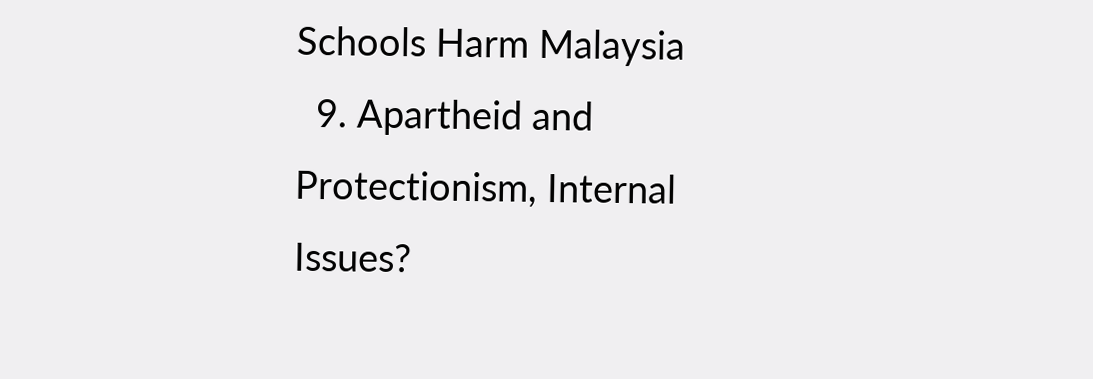Schools Harm Malaysia
  9. Apartheid and Protectionism, Internal Issues?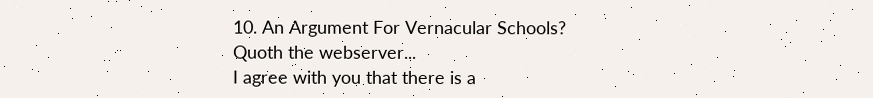10. An Argument For Vernacular Schools?
Quoth the webserver...
I agree with you that there is a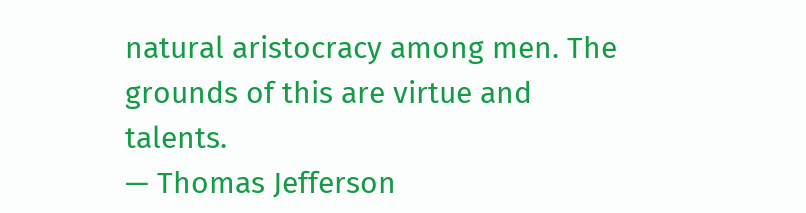natural aristocracy among men. The grounds of this are virtue and talents.
— Thomas Jefferson